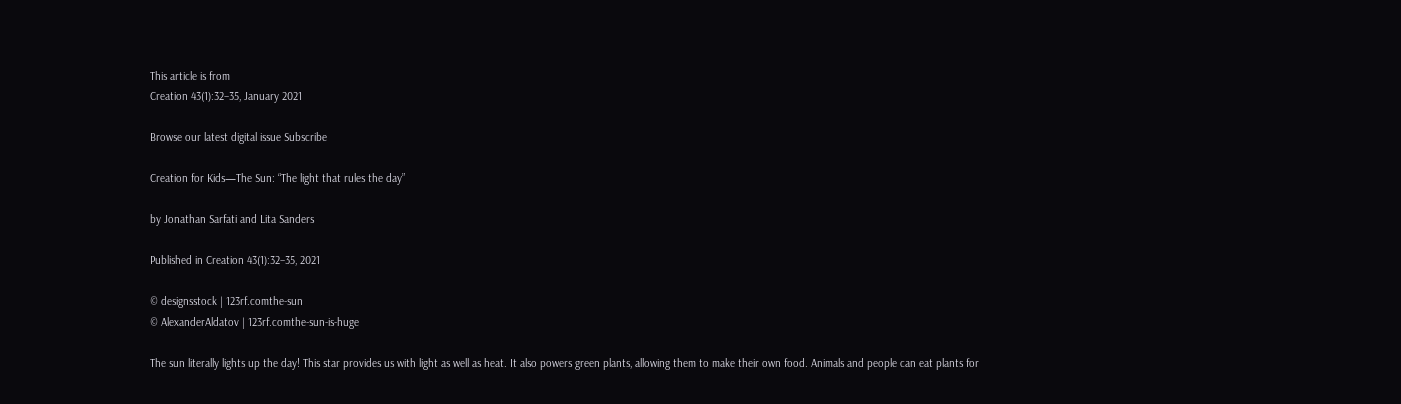This article is from
Creation 43(1):32–35, January 2021

Browse our latest digital issue Subscribe

Creation for Kids—The Sun: “The light that rules the day”

by Jonathan Sarfati and Lita Sanders

Published in Creation 43(1):32–35, 2021

© designsstock | 123rf.comthe-sun
© AlexanderAldatov | 123rf.comthe-sun-is-huge

The sun literally lights up the day! This star provides us with light as well as heat. It also powers green plants, allowing them to make their own food. Animals and people can eat plants for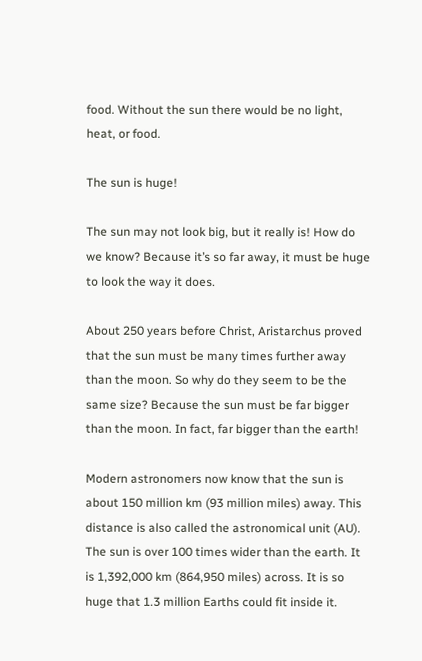food. Without the sun there would be no light, heat, or food.

The sun is huge!

The sun may not look big, but it really is! How do we know? Because it’s so far away, it must be huge to look the way it does.

About 250 years before Christ, Aristarchus proved that the sun must be many times further away than the moon. So why do they seem to be the same size? Because the sun must be far bigger than the moon. In fact, far bigger than the earth!

Modern astronomers now know that the sun is about 150 million km (93 million miles) away. This distance is also called the astronomical unit (AU). The sun is over 100 times wider than the earth. It is 1,392,000 km (864,950 miles) across. It is so huge that 1.3 million Earths could fit inside it.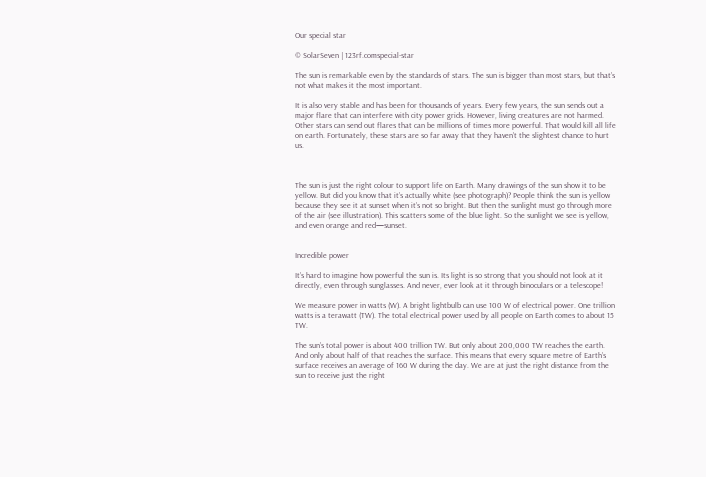Our special star

© SolarSeven | 123rf.comspecial-star

The sun is remarkable even by the standards of stars. The sun is bigger than most stars, but that’s not what makes it the most important.

It is also very stable and has been for thousands of years. Every few years, the sun sends out a major flare that can interfere with city power grids. However, living creatures are not harmed. Other stars can send out flares that can be millions of times more powerful. That would kill all life on earth. Fortunately, these stars are so far away that they haven’t the slightest chance to hurt us.



The sun is just the right colour to support life on Earth. Many drawings of the sun show it to be yellow. But did you know that it’s actually white (see photograph)? People think the sun is yellow because they see it at sunset when it’s not so bright. But then the sunlight must go through more of the air (see illustration). This scatters some of the blue light. So the sunlight we see is yellow, and even orange and red—sunset.


Incredible power

It’s hard to imagine how powerful the sun is. Its light is so strong that you should not look at it directly, even through sunglasses. And never, ever look at it through binoculars or a telescope!

We measure power in watts (W). A bright lightbulb can use 100 W of electrical power. One trillion watts is a terawatt (TW). The total electrical power used by all people on Earth comes to about 15 TW.

The sun’s total power is about 400 trillion TW. But only about 200,000 TW reaches the earth. And only about half of that reaches the surface. This means that every square metre of Earth’s surface receives an average of 160 W during the day. We are at just the right distance from the sun to receive just the right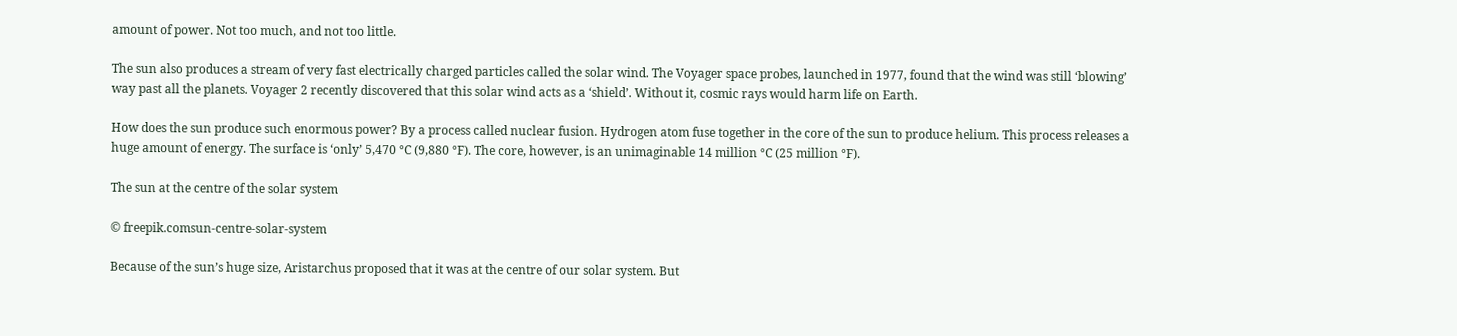amount of power. Not too much, and not too little.

The sun also produces a stream of very fast electrically charged particles called the solar wind. The Voyager space probes, launched in 1977, found that the wind was still ‘blowing’ way past all the planets. Voyager 2 recently discovered that this solar wind acts as a ‘shield’. Without it, cosmic rays would harm life on Earth.

How does the sun produce such enormous power? By a process called nuclear fusion. Hydrogen atom fuse together in the core of the sun to produce helium. This process releases a huge amount of energy. The surface is ‘only’ 5,470 °C (9,880 °F). The core, however, is an unimaginable 14 million °C (25 million °F).

The sun at the centre of the solar system

© freepik.comsun-centre-solar-system

Because of the sun’s huge size, Aristarchus proposed that it was at the centre of our solar system. But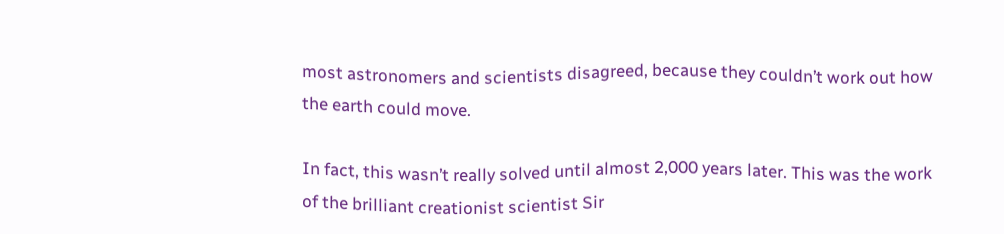most astronomers and scientists disagreed, because they couldn’t work out how the earth could move.

In fact, this wasn’t really solved until almost 2,000 years later. This was the work of the brilliant creationist scientist Sir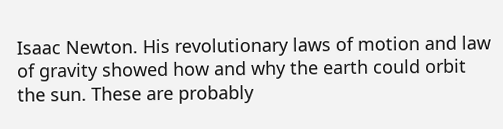Isaac Newton. His revolutionary laws of motion and law of gravity showed how and why the earth could orbit the sun. These are probably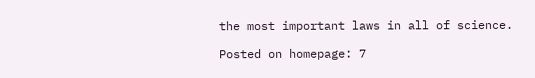the most important laws in all of science.

Posted on homepage: 7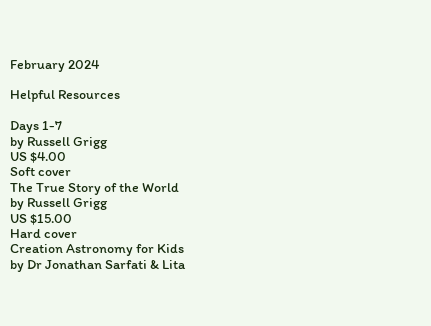February 2024

Helpful Resources

Days 1-7
by Russell Grigg
US $4.00
Soft cover
The True Story of the World
by Russell Grigg
US $15.00
Hard cover
Creation Astronomy for Kids
by Dr Jonathan Sarfati & Lita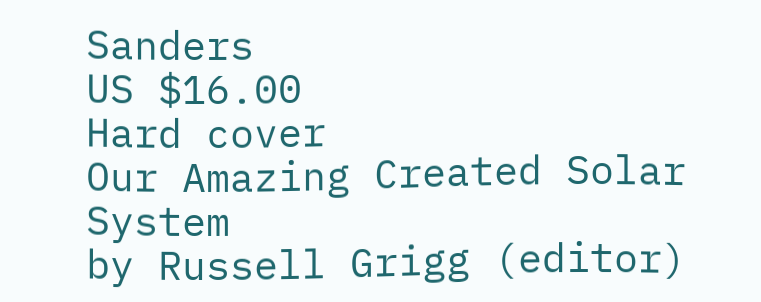Sanders
US $16.00
Hard cover
Our Amazing Created Solar System
by Russell Grigg (editor)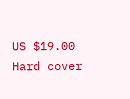US $19.00
Hard cover